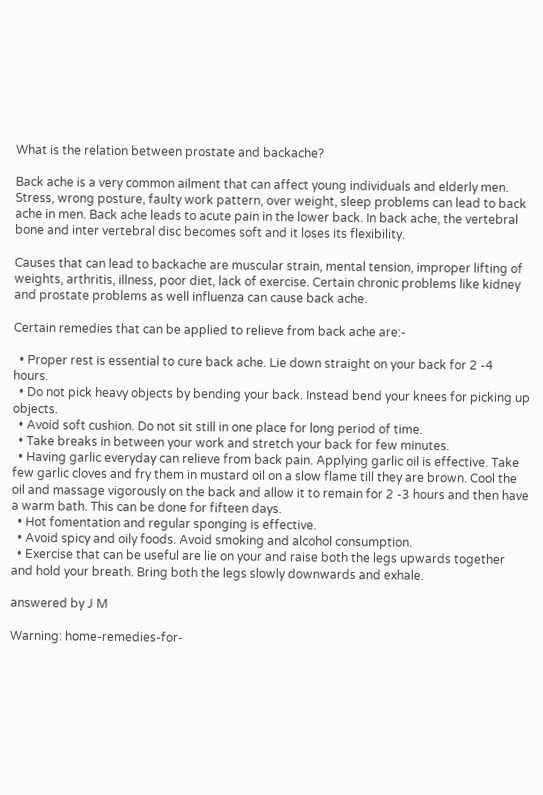What is the relation between prostate and backache?

Back ache is a very common ailment that can affect young individuals and elderly men. Stress, wrong posture, faulty work pattern, over weight, sleep problems can lead to back ache in men. Back ache leads to acute pain in the lower back. In back ache, the vertebral bone and inter vertebral disc becomes soft and it loses its flexibility.

Causes that can lead to backache are muscular strain, mental tension, improper lifting of weights, arthritis, illness, poor diet, lack of exercise. Certain chronic problems like kidney and prostate problems as well influenza can cause back ache.

Certain remedies that can be applied to relieve from back ache are:-

  • Proper rest is essential to cure back ache. Lie down straight on your back for 2 -4 hours.
  • Do not pick heavy objects by bending your back. Instead bend your knees for picking up objects.
  • Avoid soft cushion. Do not sit still in one place for long period of time.
  • Take breaks in between your work and stretch your back for few minutes.
  • Having garlic everyday can relieve from back pain. Applying garlic oil is effective. Take few garlic cloves and fry them in mustard oil on a slow flame till they are brown. Cool the oil and massage vigorously on the back and allow it to remain for 2 -3 hours and then have a warm bath. This can be done for fifteen days.
  • Hot fomentation and regular sponging is effective.
  • Avoid spicy and oily foods. Avoid smoking and alcohol consumption.
  • Exercise that can be useful are lie on your and raise both the legs upwards together and hold your breath. Bring both the legs slowly downwards and exhale.

answered by J M

Warning: home-remedies-for-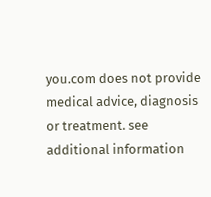you.com does not provide medical advice, diagnosis or treatment. see additional information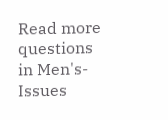Read more questions in Men's-Issues